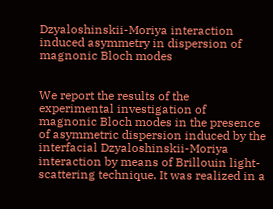Dzyaloshinskii-Moriya interaction induced asymmetry in dispersion of magnonic Bloch modes


We report the results of the experimental investigation of magnonic Bloch modes in the presence of asymmetric dispersion induced by the interfacial Dzyaloshinskii-Moriya interaction by means of Brillouin light-scattering technique. It was realized in a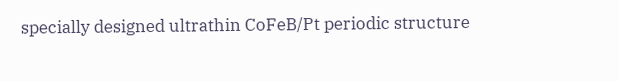specially designed ultrathin CoFeB/Pt periodic structure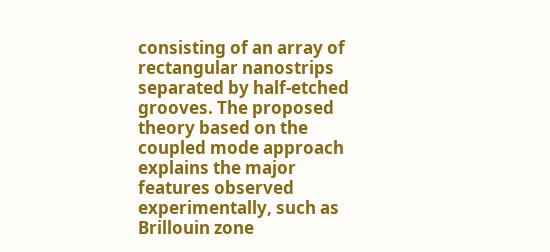consisting of an array of rectangular nanostrips separated by half-etched grooves. The proposed theory based on the coupled mode approach explains the major features observed experimentally, such as Brillouin zone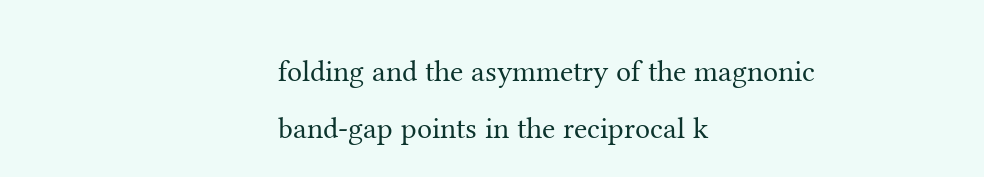folding and the asymmetry of the magnonic band-gap points in the reciprocal k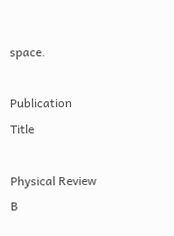space.

Publication Title

Physical Review B